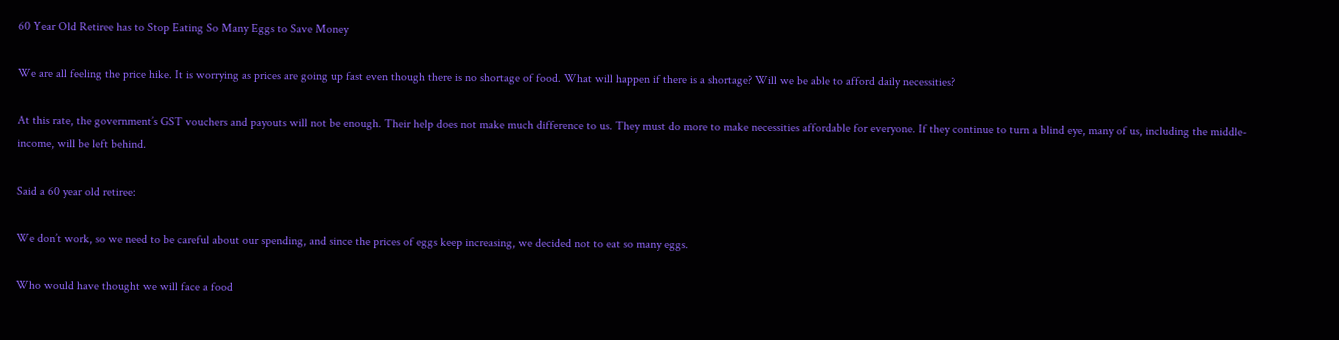60 Year Old Retiree has to Stop Eating So Many Eggs to Save Money

We are all feeling the price hike. It is worrying as prices are going up fast even though there is no shortage of food. What will happen if there is a shortage? Will we be able to afford daily necessities?

At this rate, the government’s GST vouchers and payouts will not be enough. Their help does not make much difference to us. They must do more to make necessities affordable for everyone. If they continue to turn a blind eye, many of us, including the middle-income, will be left behind.

Said a 60 year old retiree:

We don’t work, so we need to be careful about our spending, and since the prices of eggs keep increasing, we decided not to eat so many eggs.

Who would have thought we will face a food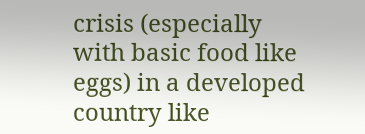crisis (especially with basic food like eggs) in a developed country like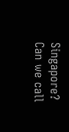Singapore? Can we call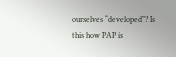ourselves “developed”? Is this how PAP is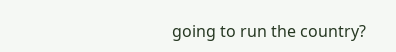going to run the country?